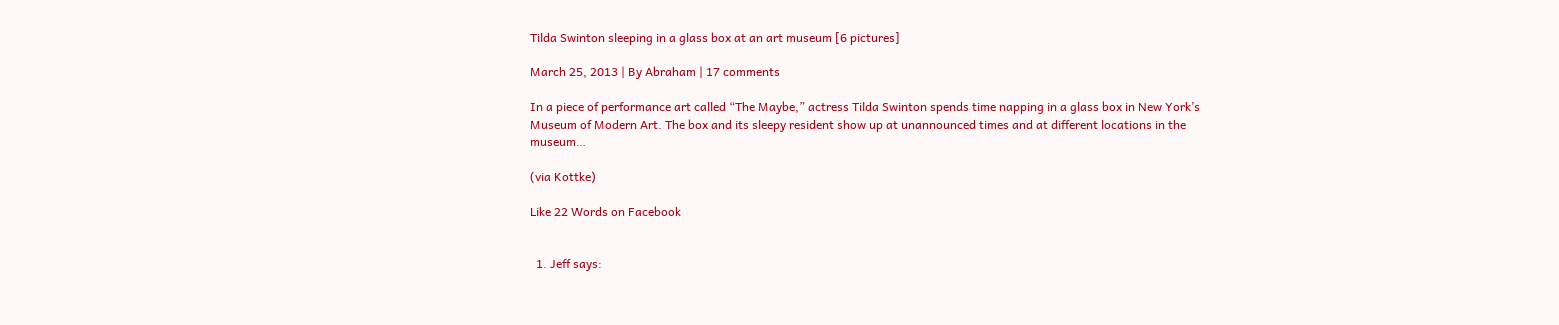Tilda Swinton sleeping in a glass box at an art museum [6 pictures]

March 25, 2013 | By Abraham | 17 comments

In a piece of performance art called “The Maybe,” actress Tilda Swinton spends time napping in a glass box in New York’s Museum of Modern Art. The box and its sleepy resident show up at unannounced times and at different locations in the museum…

(via Kottke)

Like 22 Words on Facebook


  1. Jeff says: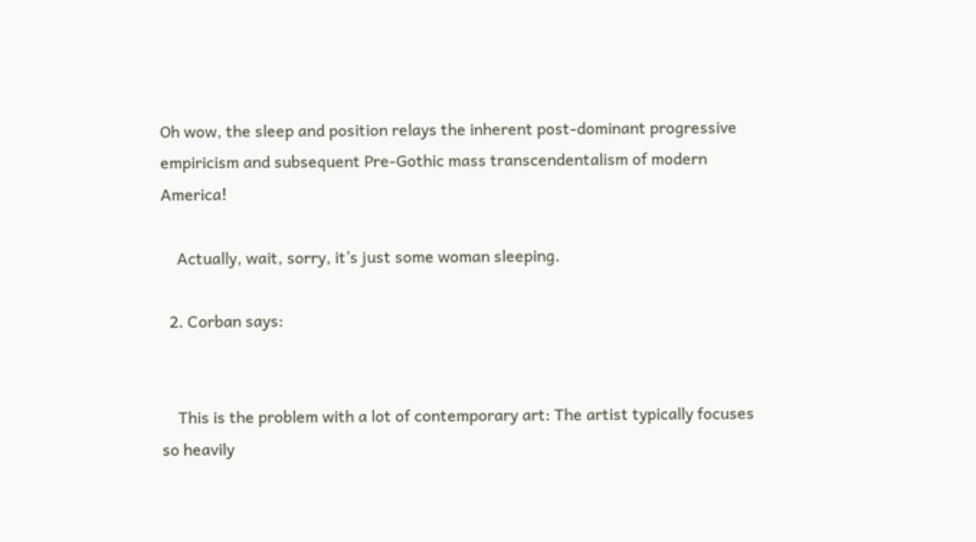Oh wow, the sleep and position relays the inherent post-dominant progressive empiricism and subsequent Pre-Gothic mass transcendentalism of modern America!

    Actually, wait, sorry, it’s just some woman sleeping.

  2. Corban says:


    This is the problem with a lot of contemporary art: The artist typically focuses so heavily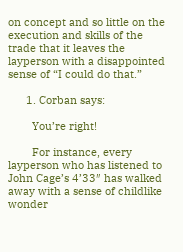on concept and so little on the execution and skills of the trade that it leaves the layperson with a disappointed sense of “I could do that.”

      1. Corban says:

        You’re right!

        For instance, every layperson who has listened to John Cage’s 4’33″ has walked away with a sense of childlike wonder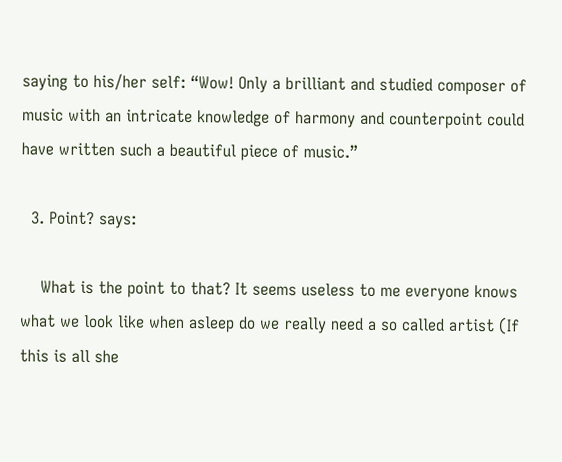saying to his/her self: “Wow! Only a brilliant and studied composer of music with an intricate knowledge of harmony and counterpoint could have written such a beautiful piece of music.”

  3. Point? says:

    What is the point to that? It seems useless to me everyone knows what we look like when asleep do we really need a so called artist (If this is all she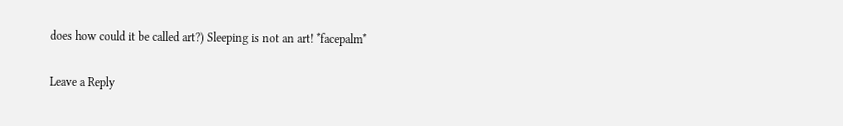does how could it be called art?) Sleeping is not an art! *facepalm*

Leave a Reply